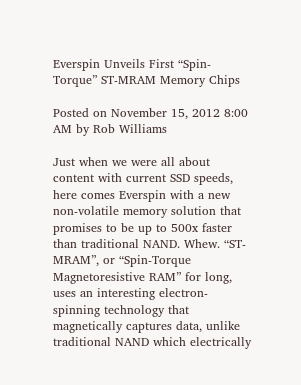Everspin Unveils First “Spin-Torque” ST-MRAM Memory Chips

Posted on November 15, 2012 8:00 AM by Rob Williams

Just when we were all about content with current SSD speeds, here comes Everspin with a new non-volatile memory solution that promises to be up to 500x faster than traditional NAND. Whew. “ST-MRAM”, or “Spin-Torque Magnetoresistive RAM” for long, uses an interesting electron-spinning technology that magnetically captures data, unlike traditional NAND which electrically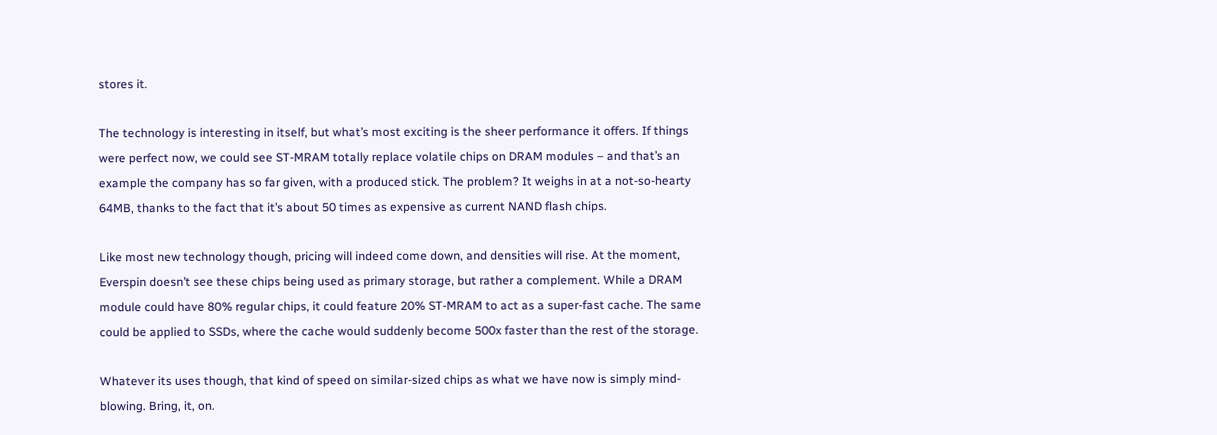stores it.

The technology is interesting in itself, but what’s most exciting is the sheer performance it offers. If things were perfect now, we could see ST-MRAM totally replace volatile chips on DRAM modules – and that’s an example the company has so far given, with a produced stick. The problem? It weighs in at a not-so-hearty 64MB, thanks to the fact that it’s about 50 times as expensive as current NAND flash chips.

Like most new technology though, pricing will indeed come down, and densities will rise. At the moment, Everspin doesn’t see these chips being used as primary storage, but rather a complement. While a DRAM module could have 80% regular chips, it could feature 20% ST-MRAM to act as a super-fast cache. The same could be applied to SSDs, where the cache would suddenly become 500x faster than the rest of the storage.

Whatever its uses though, that kind of speed on similar-sized chips as what we have now is simply mind-blowing. Bring, it, on.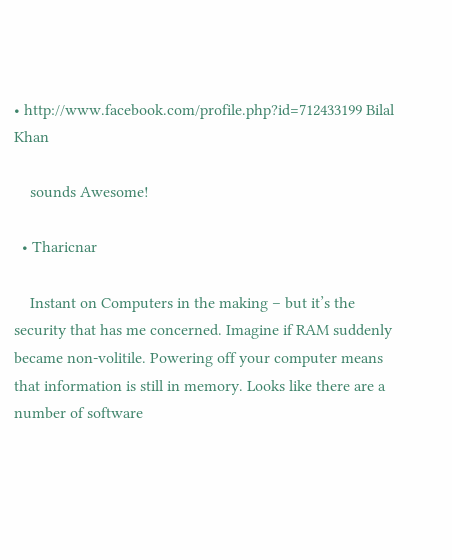• http://www.facebook.com/profile.php?id=712433199 Bilal Khan

    sounds Awesome!

  • Tharicnar

    Instant on Computers in the making – but it’s the security that has me concerned. Imagine if RAM suddenly became non-volitile. Powering off your computer means that information is still in memory. Looks like there are a number of software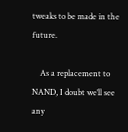tweaks to be made in the future.

    As a replacement to NAND, I doubt we’ll see any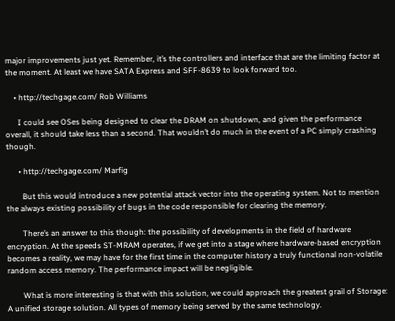major improvements just yet. Remember, it’s the controllers and interface that are the limiting factor at the moment. At least we have SATA Express and SFF-8639 to look forward too.

    • http://techgage.com/ Rob Williams

      I could see OSes being designed to clear the DRAM on shutdown, and given the performance overall, it should take less than a second. That wouldn’t do much in the event of a PC simply crashing though.

      • http://techgage.com/ Marfig

        But this would introduce a new potential attack vector into the operating system. Not to mention the always existing possibility of bugs in the code responsible for clearing the memory.

        There’s an answer to this though: the possibility of developments in the field of hardware encryption. At the speeds ST-MRAM operates, if we get into a stage where hardware-based encryption becomes a reality, we may have for the first time in the computer history a truly functional non-volatile random access memory. The performance impact will be negligible.

        What is more interesting is that with this solution, we could approach the greatest grail of Storage: A unified storage solution. All types of memory being served by the same technology.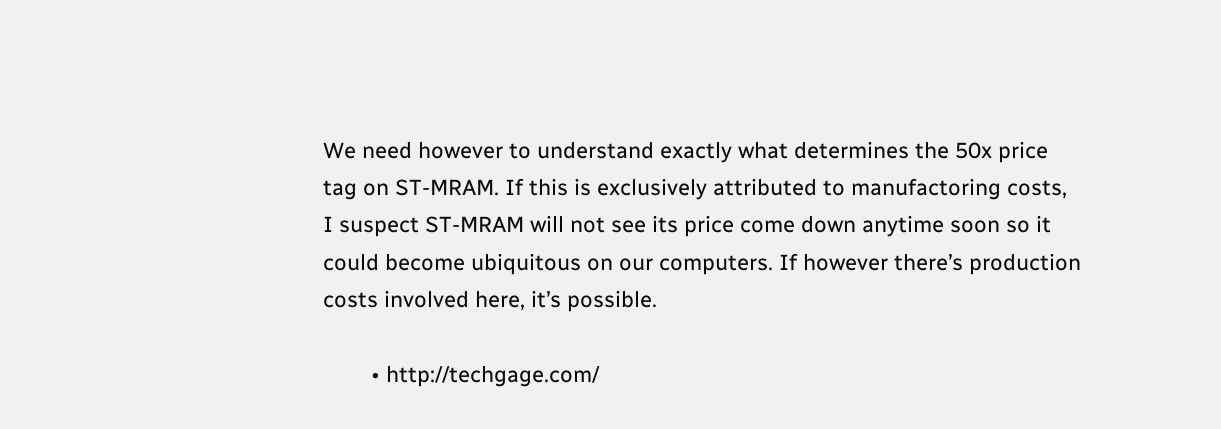We need however to understand exactly what determines the 50x price tag on ST-MRAM. If this is exclusively attributed to manufactoring costs, I suspect ST-MRAM will not see its price come down anytime soon so it could become ubiquitous on our computers. If however there’s production costs involved here, it’s possible.

        • http://techgage.com/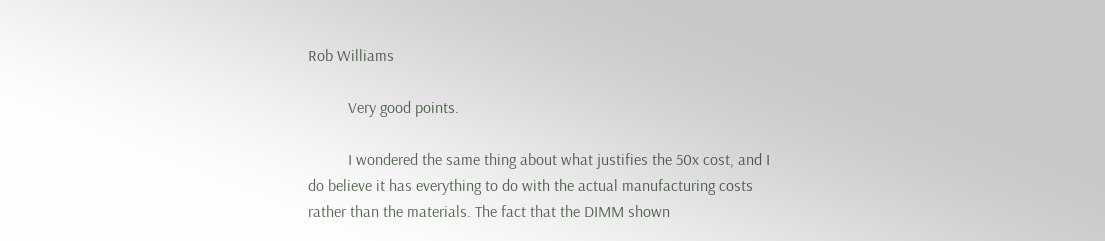Rob Williams

          Very good points.

          I wondered the same thing about what justifies the 50x cost, and I do believe it has everything to do with the actual manufacturing costs rather than the materials. The fact that the DIMM shown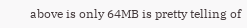above is only 64MB is pretty telling of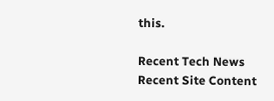this.

Recent Tech News
Recent Site Content